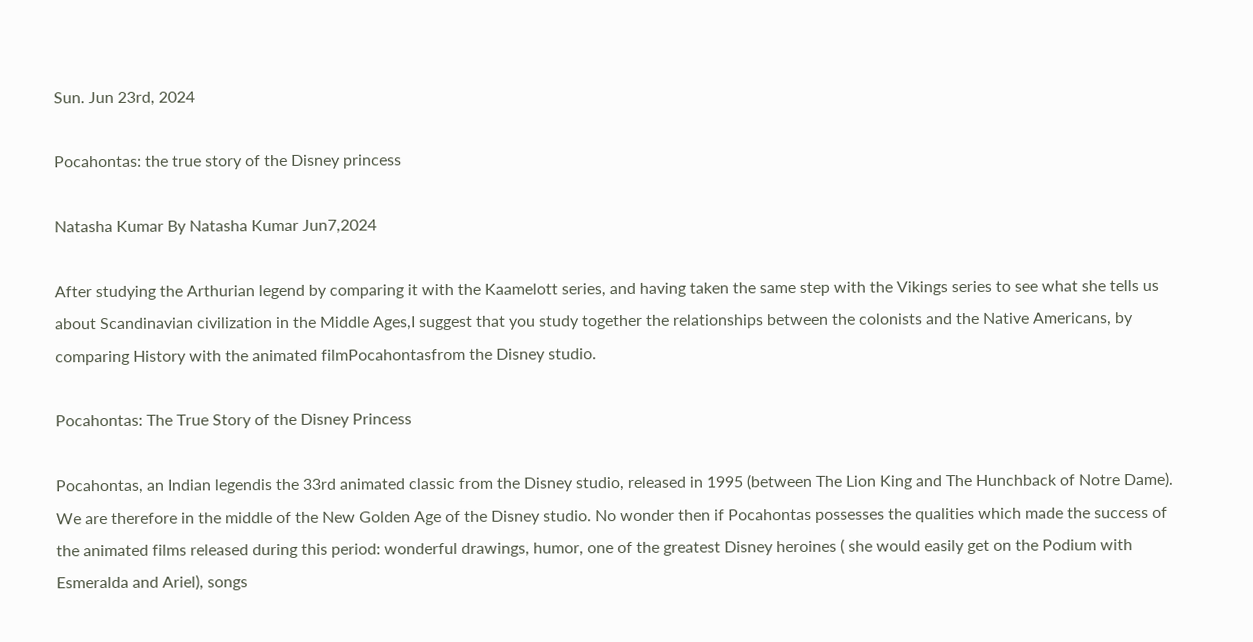Sun. Jun 23rd, 2024

Pocahontas: the true story of the Disney princess

Natasha Kumar By Natasha Kumar Jun7,2024

After studying the Arthurian legend by comparing it with the Kaamelott series, and having taken the same step with the Vikings series to see what she tells us about Scandinavian civilization in the Middle Ages,I suggest that you study together the relationships between the colonists and the Native Americans, by comparing History with the animated filmPocahontasfrom the Disney studio.

Pocahontas: The True Story of the Disney Princess

Pocahontas, an Indian legendis the 33rd animated classic from the Disney studio, released in 1995 (between The Lion King and The Hunchback of Notre Dame). We are therefore in the middle of the New Golden Age of the Disney studio. No wonder then if Pocahontas possesses the qualities which made the success of the animated films released during this period: wonderful drawings, humor, one of the greatest Disney heroines ( she would easily get on the Podium with Esmeralda and Ariel), songs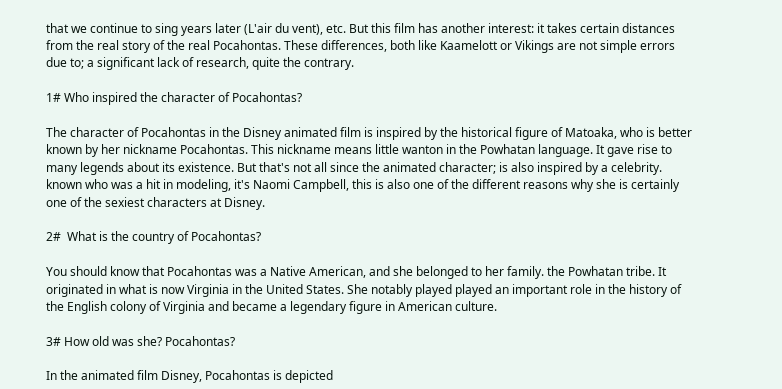that we continue to sing years later (L'air du vent), etc. But this film has another interest: it takes certain distances from the real story of the real Pocahontas. These differences, both like Kaamelott or Vikings are not simple errors due to; a significant lack of research, quite the contrary.

1# Who inspired the character of Pocahontas?

The character of Pocahontas in the Disney animated film is inspired by the historical figure of Matoaka, who is better known by her nickname Pocahontas. This nickname means little wanton in the Powhatan language. It gave rise to many legends about its existence. But that's not all since the animated character; is also inspired by a celebrity. known who was a hit in modeling, it's Naomi Campbell, this is also one of the different reasons why she is certainly one of the sexiest characters at Disney.

2#  What is the country of Pocahontas?

You should know that Pocahontas was a Native American, and she belonged to her family. the Powhatan tribe. It originated in what is now Virginia in the United States. She notably played played an important role in the history of the English colony of Virginia and became a legendary figure in American culture.

3# How old was she? Pocahontas?

In the animated film Disney, Pocahontas is depicted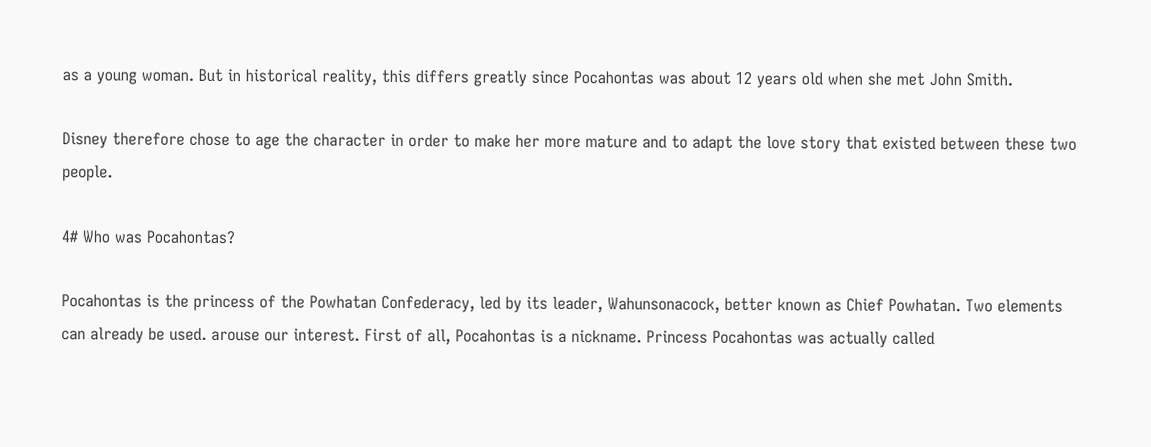as a young woman. But in historical reality, this differs greatly since Pocahontas was about 12 years old when she met John Smith.

Disney therefore chose to age the character in order to make her more mature and to adapt the love story that existed between these two people.

4# Who was Pocahontas?

Pocahontas is the princess of the Powhatan Confederacy, led by its leader, Wahunsonacock, better known as Chief Powhatan. Two elements can already be used. arouse our interest. First of all, Pocahontas is a nickname. Princess Pocahontas was actually called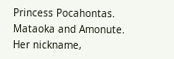Princess Pocahontas. Mataoka and Amonute. Her nickname,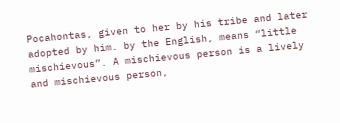Pocahontas, given to her by his tribe and later adopted by him. by the English, means “little mischievous”. A mischievous person is a lively and mischievous person,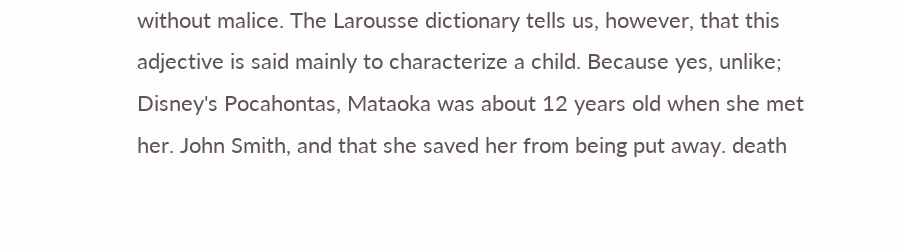without malice. The Larousse dictionary tells us, however, that this adjective is said mainly to characterize a child. Because yes, unlike; Disney's Pocahontas, Mataoka was about 12 years old when she met her. John Smith, and that she saved her from being put away. death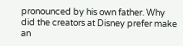pronounced by his own father. Why did the creators at Disney prefer make an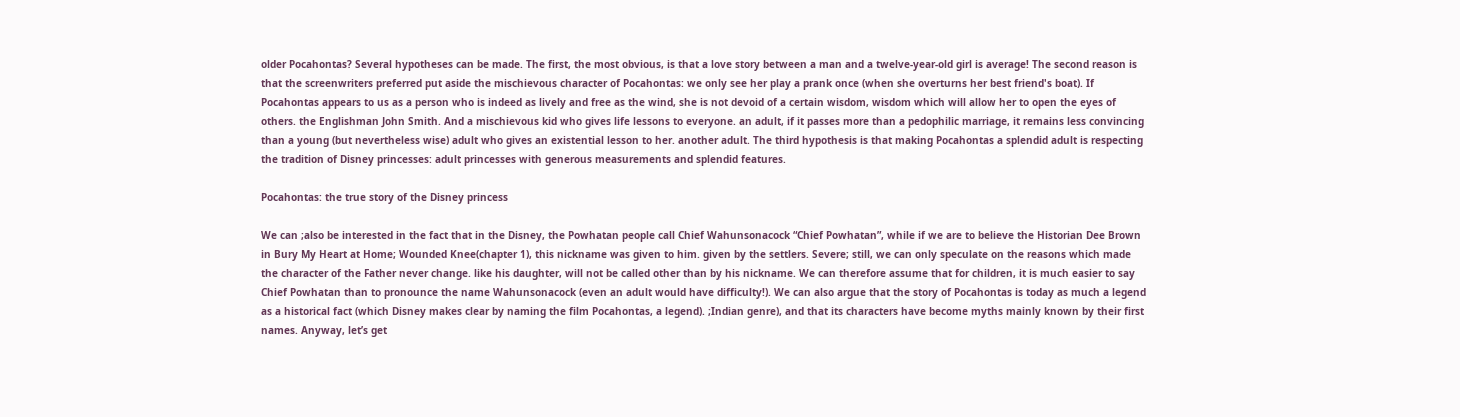older Pocahontas? Several hypotheses can be made. The first, the most obvious, is that a love story between a man and a twelve-year-old girl is average! The second reason is that the screenwriters preferred put aside the mischievous character of Pocahontas: we only see her play a prank once (when she overturns her best friend's boat). If Pocahontas appears to us as a person who is indeed as lively and free as the wind, she is not devoid of a certain wisdom, wisdom which will allow her to open the eyes of others. the Englishman John Smith. And a mischievous kid who gives life lessons to everyone. an adult, if it passes more than a pedophilic marriage, it remains less convincing than a young (but nevertheless wise) adult who gives an existential lesson to her. another adult. The third hypothesis is that making Pocahontas a splendid adult is respecting the tradition of Disney princesses: adult princesses with generous measurements and splendid features.

Pocahontas: the true story of the Disney princess

We can ;also be interested in the fact that in the Disney, the Powhatan people call Chief Wahunsonacock “Chief Powhatan”, while if we are to believe the Historian Dee Brown in Bury My Heart at Home; Wounded Knee(chapter 1), this nickname was given to him. given by the settlers. Severe; still, we can only speculate on the reasons which made the character of the Father never change. like his daughter, will not be called other than by his nickname. We can therefore assume that for children, it is much easier to say Chief Powhatan than to pronounce the name Wahunsonacock (even an adult would have difficulty!). We can also argue that the story of Pocahontas is today as much a legend as a historical fact (which Disney makes clear by naming the film Pocahontas, a legend). ;Indian genre), and that its characters have become myths mainly known by their first names. Anyway, let’s get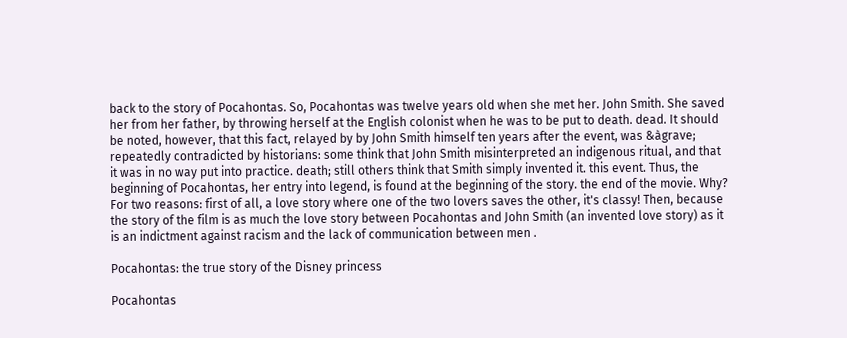back to the story of Pocahontas. So, Pocahontas was twelve years old when she met her. John Smith. She saved her from her father, by throwing herself at the English colonist when he was to be put to death. dead. It should be noted, however, that this fact, relayed by by John Smith himself ten years after the event, was &àgrave; repeatedly contradicted by historians: some think that John Smith misinterpreted an indigenous ritual, and that it was in no way put into practice. death; still others think that Smith simply invented it. this event. Thus, the beginning of Pocahontas, her entry into legend, is found at the beginning of the story. the end of the movie. Why? For two reasons: first of all, a love story where one of the two lovers saves the other, it's classy! Then, because the story of the film is as much the love story between Pocahontas and John Smith (an invented love story) as it is an indictment against racism and the lack of communication between men .

Pocahontas: the true story of the Disney princess

Pocahontas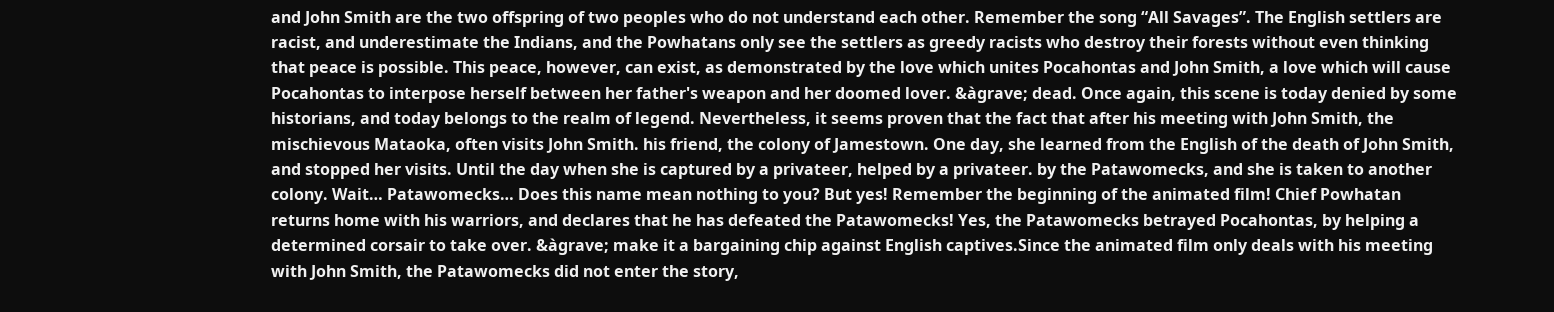and John Smith are the two offspring of two peoples who do not understand each other. Remember the song “All Savages”. The English settlers are racist, and underestimate the Indians, and the Powhatans only see the settlers as greedy racists who destroy their forests without even thinking that peace is possible. This peace, however, can exist, as demonstrated by the love which unites Pocahontas and John Smith, a love which will cause Pocahontas to interpose herself between her father's weapon and her doomed lover. &àgrave; dead. Once again, this scene is today denied by some historians, and today belongs to the realm of legend. Nevertheless, it seems proven that the fact that after his meeting with John Smith, the mischievous Mataoka, often visits John Smith. his friend, the colony of Jamestown. One day, she learned from the English of the death of John Smith, and stopped her visits. Until the day when she is captured by a privateer, helped by a privateer. by the Patawomecks, and she is taken to another colony. Wait… Patawomecks… Does this name mean nothing to you? But yes! Remember the beginning of the animated film! Chief Powhatan returns home with his warriors, and declares that he has defeated the Patawomecks! Yes, the Patawomecks betrayed Pocahontas, by helping a determined corsair to take over. &àgrave; make it a bargaining chip against English captives.Since the animated film only deals with his meeting with John Smith, the Patawomecks did not enter the story,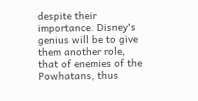despite their importance. Disney's genius will be to give them another role, that of enemies of the Powhatans, thus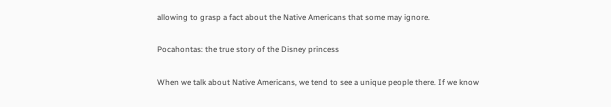allowing to grasp a fact about the Native Americans that some may ignore.

Pocahontas: the true story of the Disney princess

When we talk about Native Americans, we tend to see a unique people there. If we know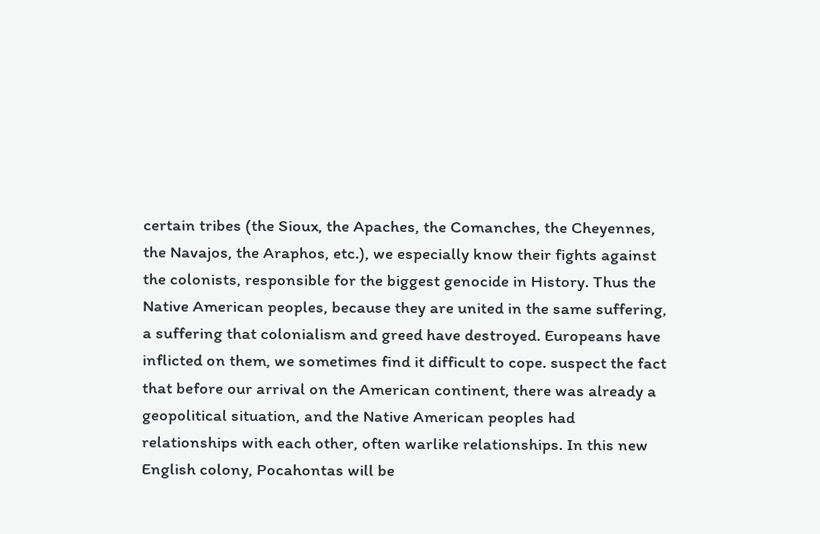certain tribes (the Sioux, the Apaches, the Comanches, the Cheyennes, the Navajos, the Araphos, etc.), we especially know their fights against the colonists, responsible for the biggest genocide in History. Thus the Native American peoples, because they are united in the same suffering, a suffering that colonialism and greed have destroyed. Europeans have inflicted on them, we sometimes find it difficult to cope. suspect the fact that before our arrival on the American continent, there was already a geopolitical situation, and the Native American peoples had relationships with each other, often warlike relationships. In this new English colony, Pocahontas will be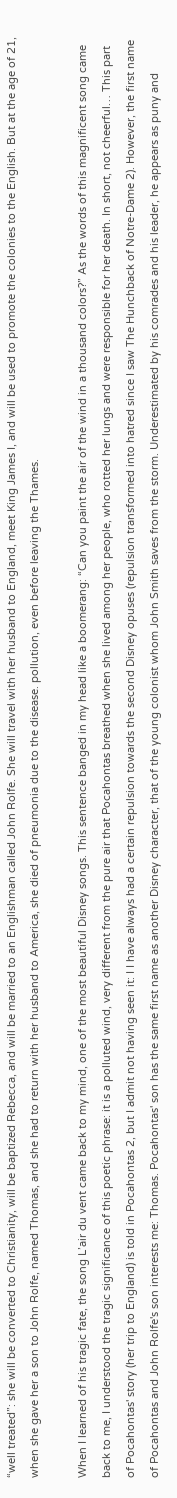“well treated”: she will be converted to Christianity, will be baptized Rebecca, and will be married to an Englishman called John Rolfe. She will travel with her husband to England, meet King James I, and will be used to promote the colonies to the English. But at the age of 21, when she gave her a son to John Rolfe, named Thomas, and she had to return with her husband to America, she died of pneumonia due to the disease. pollution, even before leaving the Thames.

When I learned of his tragic fate, the song L’air du vent came back to my mind, one of the most beautiful Disney songs. This sentence banged in my head like a boomerang: “Can you paint the air of the wind in a thousand colors?” As the words of this magnificent song came back to me, I understood the tragic significance of this poetic phrase: it is a polluted wind, very different from the pure air that Pocahontas breathed when she lived among her people, who rotted her lungs and were responsible for her death. In short, not cheerful… This part of Pocahontas' story (her trip to England) is told in Pocahontas 2, but I admit not having seen it: I I have always had a certain repulsion towards the second Disney opuses (repulsion transformed into hatred since I saw The Hunchback of Notre-Dame 2). However, the first name of Pocahontas and John Rolfe's son interests me: Thomas. Pocahontas' son has the same first name as another Disney character, that of the young colonist whom John Smith saves from the storm. Underestimated by his comrades and his leader, he appears as puny and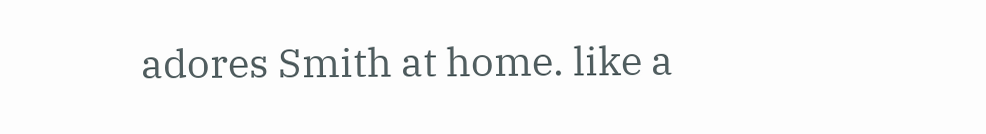adores Smith at home. like a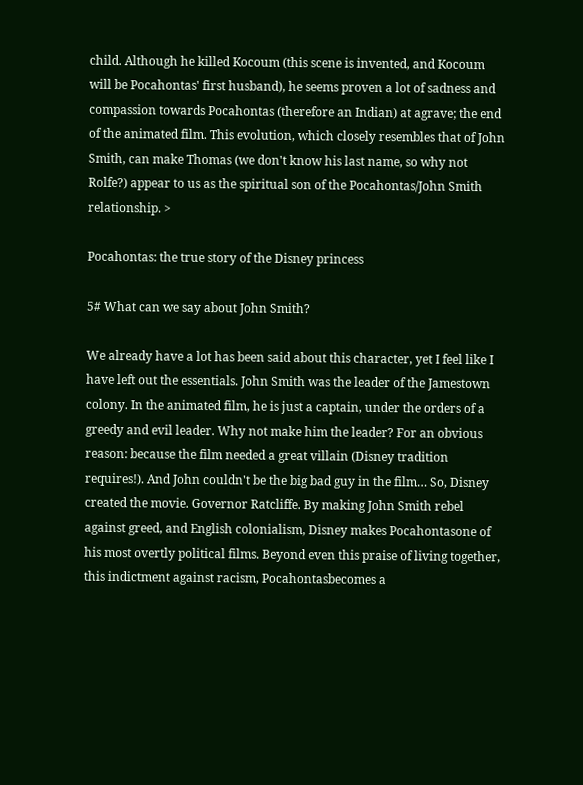child. Although he killed Kocoum (this scene is invented, and Kocoum will be Pocahontas' first husband), he seems proven a lot of sadness and compassion towards Pocahontas (therefore an Indian) at agrave; the end of the animated film. This evolution, which closely resembles that of John Smith, can make Thomas (we don't know his last name, so why not Rolfe?) appear to us as the spiritual son of the Pocahontas/John Smith relationship. >

Pocahontas: the true story of the Disney princess

5# What can we say about John Smith?

We already have a lot has been said about this character, yet I feel like I have left out the essentials. John Smith was the leader of the Jamestown colony. In the animated film, he is just a captain, under the orders of a greedy and evil leader. Why not make him the leader? For an obvious reason: because the film needed a great villain (Disney tradition requires!). And John couldn't be the big bad guy in the film… So, Disney created the movie. Governor Ratcliffe. By making John Smith rebel against greed, and English colonialism, Disney makes Pocahontasone of his most overtly political films. Beyond even this praise of living together, this indictment against racism, Pocahontasbecomes a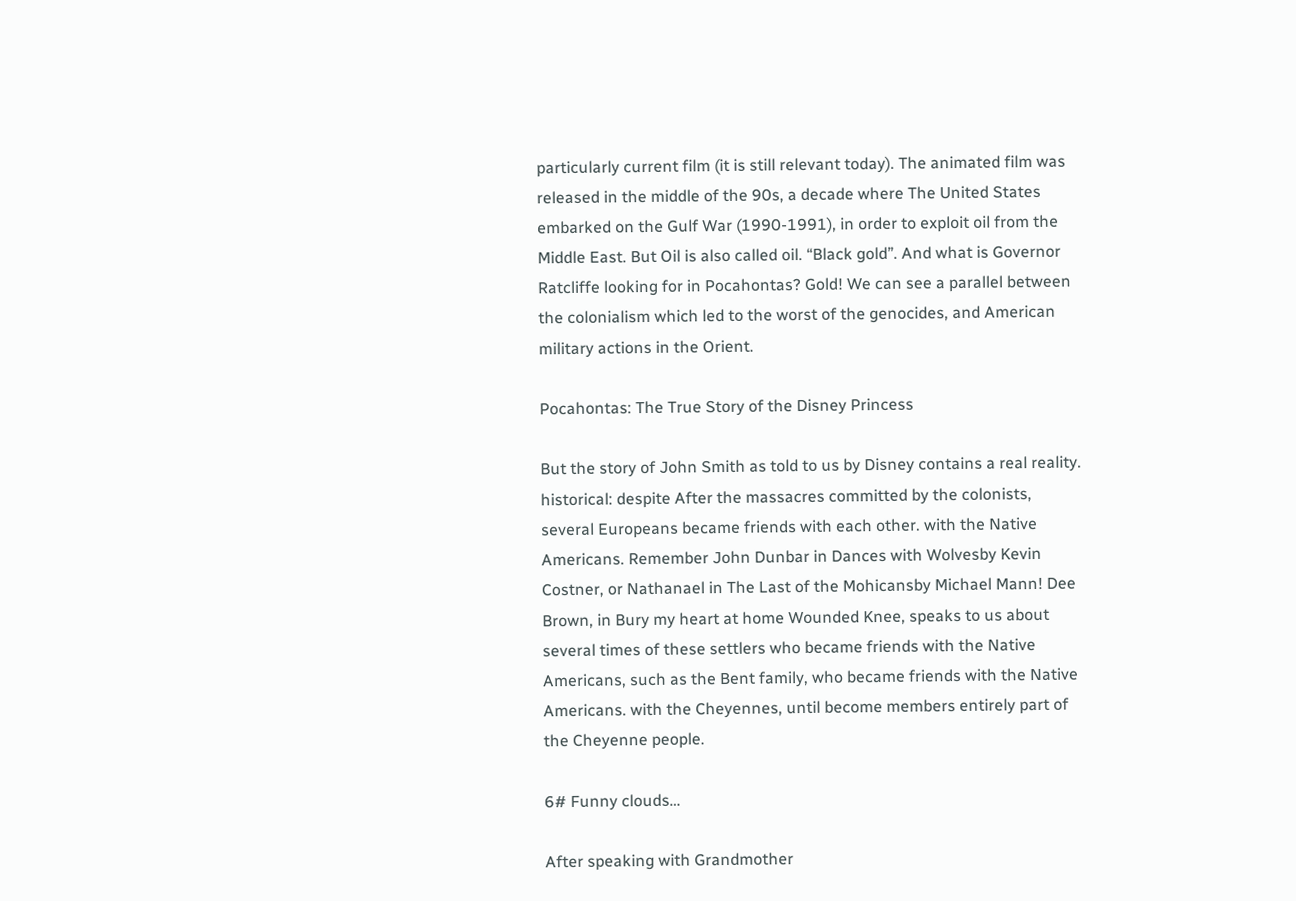particularly current film (it is still relevant today). The animated film was released in the middle of the 90s, a decade where The United States embarked on the Gulf War (1990-1991), in order to exploit oil from the Middle East. But Oil is also called oil. “Black gold”. And what is Governor Ratcliffe looking for in Pocahontas? Gold! We can see a parallel between the colonialism which led to the worst of the genocides, and American military actions in the Orient.

Pocahontas: The True Story of the Disney Princess

But the story of John Smith as told to us by Disney contains a real reality. historical: despite After the massacres committed by the colonists, several Europeans became friends with each other. with the Native Americans. Remember John Dunbar in Dances with Wolvesby Kevin Costner, or Nathanael in The Last of the Mohicansby Michael Mann! Dee Brown, in Bury my heart at home Wounded Knee, speaks to us about several times of these settlers who became friends with the Native Americans, such as the Bent family, who became friends with the Native Americans. with the Cheyennes, until become members entirely part of the Cheyenne people.

6# Funny clouds…

After speaking with Grandmother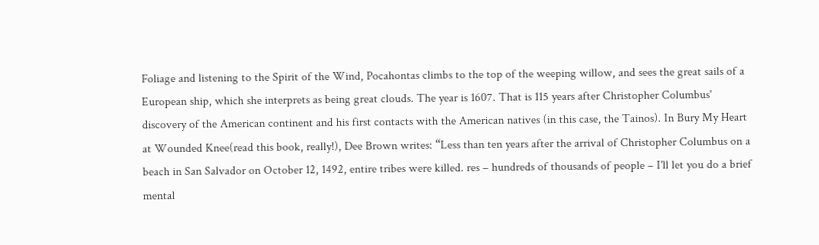Foliage and listening to the Spirit of the Wind, Pocahontas climbs to the top of the weeping willow, and sees the great sails of a European ship, which she interprets as being great clouds. The year is 1607. That is 115 years after Christopher Columbus' discovery of the American continent and his first contacts with the American natives (in this case, the Tainos). In Bury My Heart at Wounded Knee(read this book, really!), Dee Brown writes: “Less than ten years after the arrival of Christopher Columbus on a beach in San Salvador on October 12, 1492, entire tribes were killed. res – hundreds of thousands of people – I'll let you do a brief mental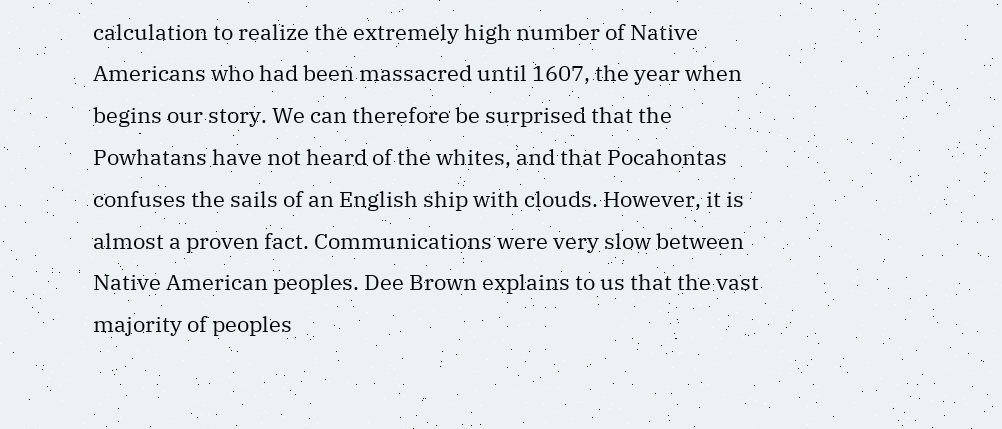calculation to realize the extremely high number of Native Americans who had been massacred until 1607, the year when begins our story. We can therefore be surprised that the Powhatans have not heard of the whites, and that Pocahontas confuses the sails of an English ship with clouds. However, it is almost a proven fact. Communications were very slow between Native American peoples. Dee Brown explains to us that the vast majority of peoples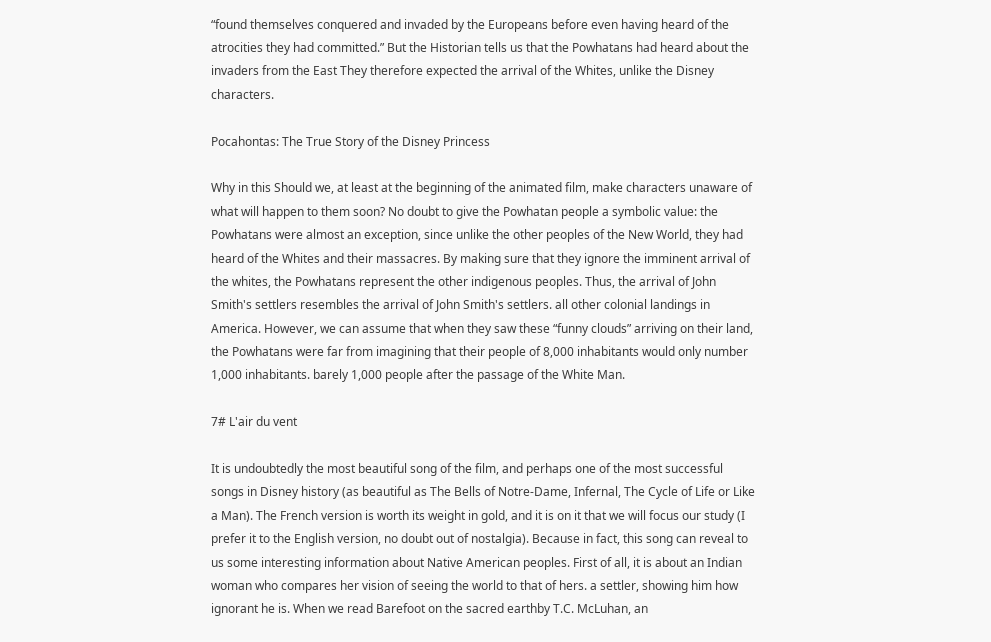“found themselves conquered and invaded by the Europeans before even having heard of the atrocities they had committed.” But the Historian tells us that the Powhatans had heard about the invaders from the East They therefore expected the arrival of the Whites, unlike the Disney characters.

Pocahontas: The True Story of the Disney Princess

Why in this Should we, at least at the beginning of the animated film, make characters unaware of what will happen to them soon? No doubt to give the Powhatan people a symbolic value: the Powhatans were almost an exception, since unlike the other peoples of the New World, they had heard of the Whites and their massacres. By making sure that they ignore the imminent arrival of the whites, the Powhatans represent the other indigenous peoples. Thus, the arrival of John Smith's settlers resembles the arrival of John Smith's settlers. all other colonial landings in America. However, we can assume that when they saw these “funny clouds” arriving on their land, the Powhatans were far from imagining that their people of 8,000 inhabitants would only number 1,000 inhabitants. barely 1,000 people after the passage of the White Man.

7# L'air du vent

It is undoubtedly the most beautiful song of the film, and perhaps one of the most successful songs in Disney history (as beautiful as The Bells of Notre-Dame, Infernal, The Cycle of Life or Like a Man). The French version is worth its weight in gold, and it is on it that we will focus our study (I prefer it to the English version, no doubt out of nostalgia). Because in fact, this song can reveal to us some interesting information about Native American peoples. First of all, it is about an Indian woman who compares her vision of seeing the world to that of hers. a settler, showing him how ignorant he is. When we read Barefoot on the sacred earthby T.C. McLuhan, an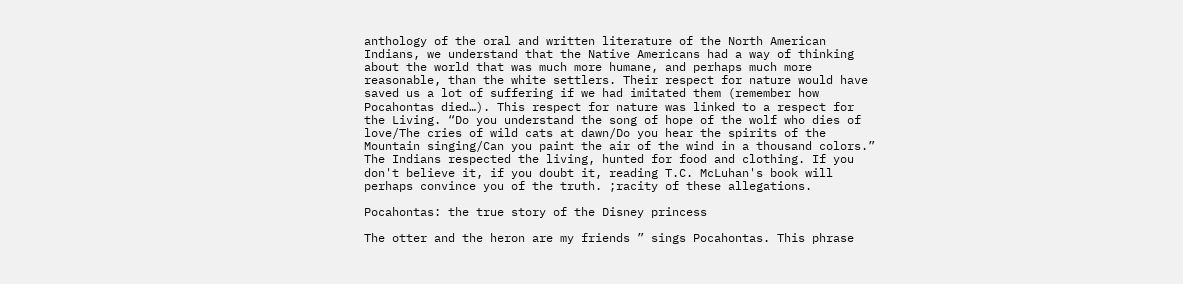anthology of the oral and written literature of the North American Indians, we understand that the Native Americans had a way of thinking about the world that was much more humane, and perhaps much more reasonable, than the white settlers. Their respect for nature would have saved us a lot of suffering if we had imitated them (remember how Pocahontas died…). This respect for nature was linked to a respect for the Living. “Do you understand the song of hope of the wolf who dies of love/The cries of wild cats at dawn/Do you hear the spirits of the Mountain singing/Can you paint the air of the wind in a thousand colors.” The Indians respected the living, hunted for food and clothing. If you don't believe it, if you doubt it, reading T.C. McLuhan's book will perhaps convince you of the truth. ;racity of these allegations.

Pocahontas: the true story of the Disney princess

The otter and the heron are my friends ” sings Pocahontas. This phrase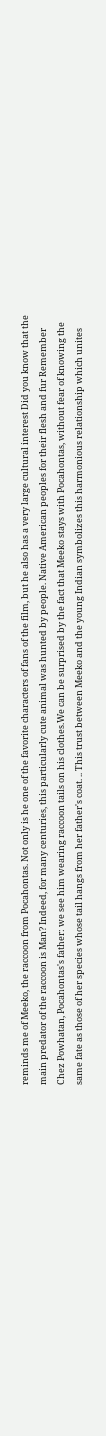reminds me of Meeko, the raccoon from Pocahontas. Not only is he one of the favorite characters of fans of the film, but he also has a very large cultural interest Did you know that the main predator of the raccoon is Man? Indeed, for many centuries, this particularly cute animal was hunted by people. Native American peoples for their flesh and fur Remember Chez Powhatan, Pocahontas's father: we see him wearing raccoon tails on his clothes.We can be surprised by the fact that Meeko stays with Pocahontas, without fear of knowing the same fate as those of her species whose tail hangs from her father's coat. .. This trust between Meeko and the young Indian symbolizes this harmonious relationship which unites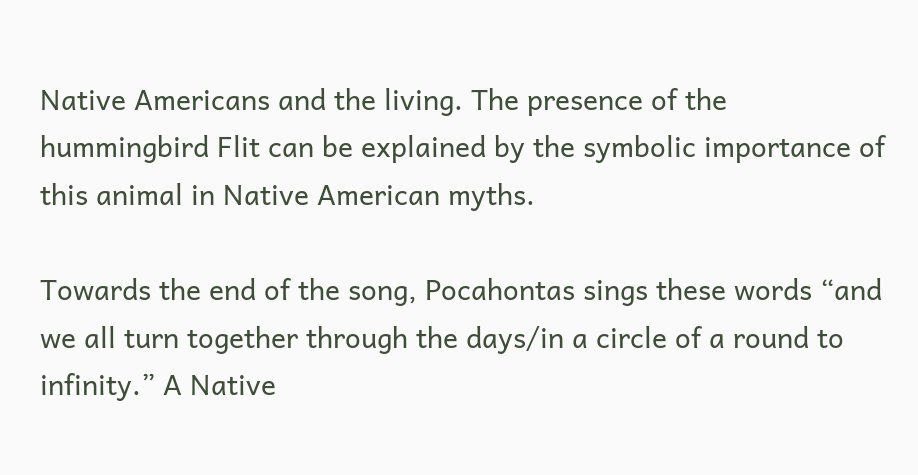Native Americans and the living. The presence of the hummingbird Flit can be explained by the symbolic importance of this animal in Native American myths.

Towards the end of the song, Pocahontas sings these words “and we all turn together through the days/in a circle of a round to infinity.” A Native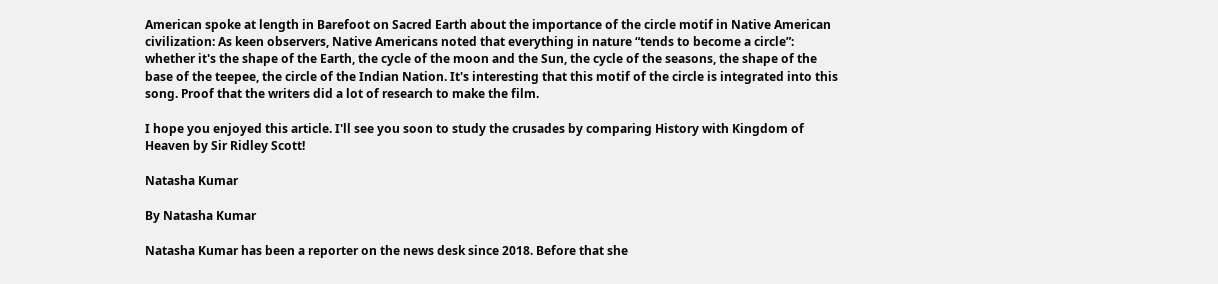American spoke at length in Barefoot on Sacred Earth about the importance of the circle motif in Native American civilization: As keen observers, Native Americans noted that everything in nature “tends to become a circle”: whether it's the shape of the Earth, the cycle of the moon and the Sun, the cycle of the seasons, the shape of the base of the teepee, the circle of the Indian Nation. It's interesting that this motif of the circle is integrated into this song. Proof that the writers did a lot of research to make the film.

I hope you enjoyed this article. I'll see you soon to study the crusades by comparing History with Kingdom of Heaven by Sir Ridley Scott!

Natasha Kumar

By Natasha Kumar

Natasha Kumar has been a reporter on the news desk since 2018. Before that she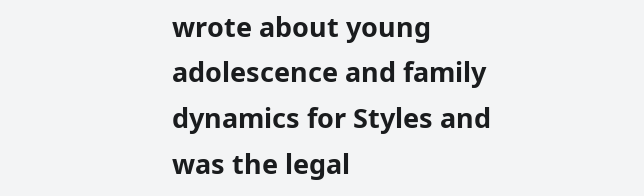wrote about young adolescence and family dynamics for Styles and was the legal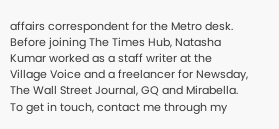affairs correspondent for the Metro desk. Before joining The Times Hub, Natasha Kumar worked as a staff writer at the Village Voice and a freelancer for Newsday, The Wall Street Journal, GQ and Mirabella. To get in touch, contact me through my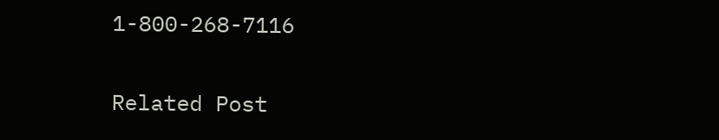1-800-268-7116

Related Post